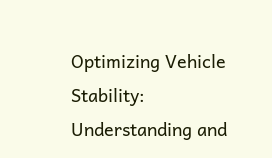Optimizing Vehicle Stability: Understanding and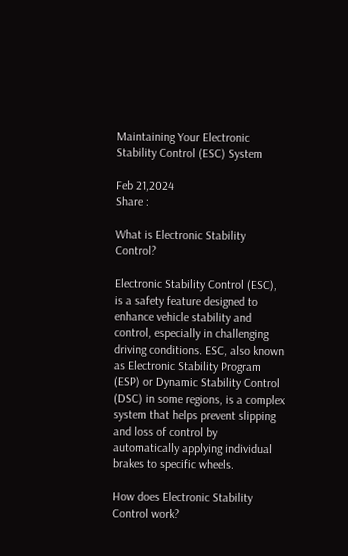Maintaining Your Electronic Stability Control (ESC) System

Feb 21,2024
Share :

What is Electronic Stability Control?

Electronic Stability Control (ESC), is a safety feature designed to enhance vehicle stability and control, especially in challenging driving conditions. ESC, also known as Electronic Stability Program (ESP) or Dynamic Stability Control (DSC) in some regions, is a complex system that helps prevent slipping and loss of control by automatically applying individual brakes to specific wheels.

How does Electronic Stability Control work?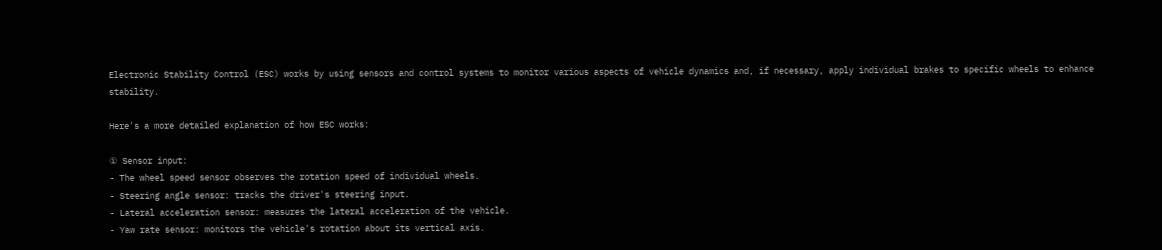Electronic Stability Control (ESC) works by using sensors and control systems to monitor various aspects of vehicle dynamics and, if necessary, apply individual brakes to specific wheels to enhance stability.

Here's a more detailed explanation of how ESC works:

① Sensor input:
- The wheel speed sensor observes the rotation speed of individual wheels.
- Steering angle sensor: tracks the driver's steering input.
- Lateral acceleration sensor: measures the lateral acceleration of the vehicle.
- Yaw rate sensor: monitors the vehicle's rotation about its vertical axis.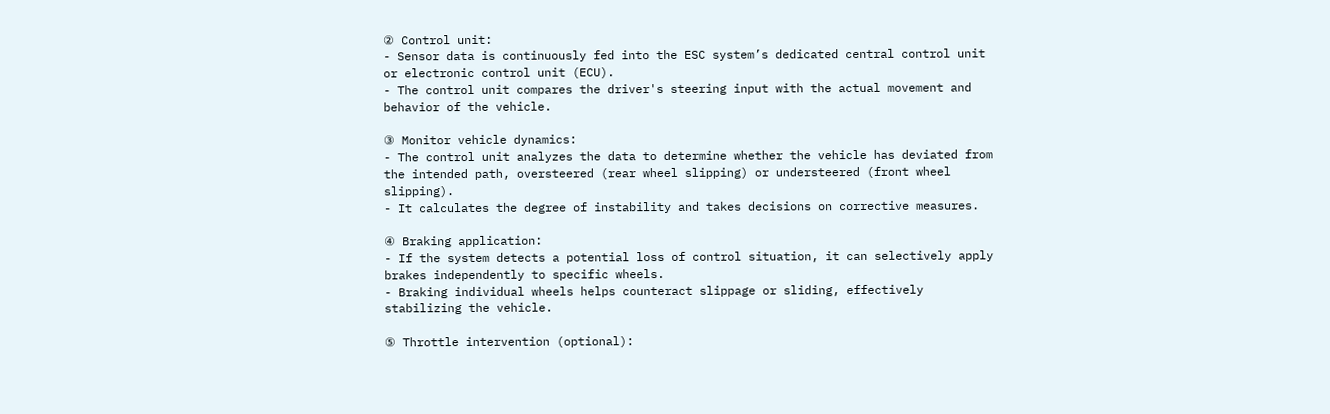② Control unit:
- Sensor data is continuously fed into the ESC system’s dedicated central control unit or electronic control unit (ECU).
- The control unit compares the driver's steering input with the actual movement and behavior of the vehicle.

③ Monitor vehicle dynamics:
- The control unit analyzes the data to determine whether the vehicle has deviated from the intended path, oversteered (rear wheel slipping) or understeered (front wheel slipping).
- It calculates the degree of instability and takes decisions on corrective measures.

④ Braking application:
- If the system detects a potential loss of control situation, it can selectively apply brakes independently to specific wheels.
- Braking individual wheels helps counteract slippage or sliding, effectively stabilizing the vehicle.

⑤ Throttle intervention (optional):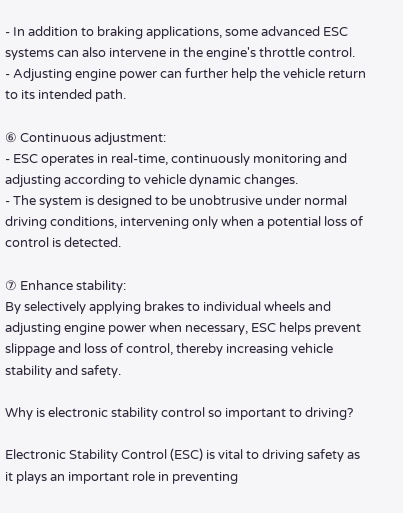- In addition to braking applications, some advanced ESC systems can also intervene in the engine's throttle control.
- Adjusting engine power can further help the vehicle return to its intended path.

⑥ Continuous adjustment:
- ESC operates in real-time, continuously monitoring and adjusting according to vehicle dynamic changes.
- The system is designed to be unobtrusive under normal driving conditions, intervening only when a potential loss of control is detected.

⑦ Enhance stability:
By selectively applying brakes to individual wheels and adjusting engine power when necessary, ESC helps prevent slippage and loss of control, thereby increasing vehicle stability and safety.

Why is electronic stability control so important to driving?

Electronic Stability Control (ESC) is vital to driving safety as it plays an important role in preventing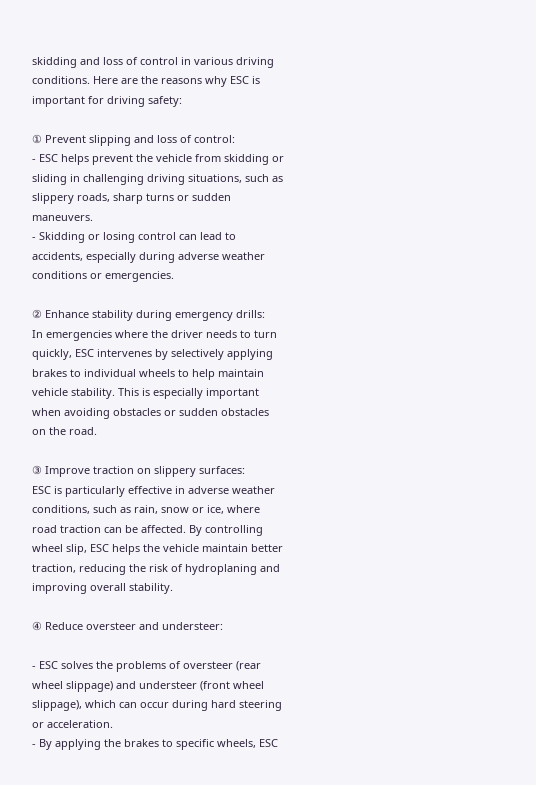skidding and loss of control in various driving conditions. Here are the reasons why ESC is important for driving safety:

① Prevent slipping and loss of control:
- ESC helps prevent the vehicle from skidding or sliding in challenging driving situations, such as slippery roads, sharp turns or sudden maneuvers.
- Skidding or losing control can lead to accidents, especially during adverse weather conditions or emergencies.

② Enhance stability during emergency drills:
In emergencies where the driver needs to turn quickly, ESC intervenes by selectively applying brakes to individual wheels to help maintain vehicle stability. This is especially important when avoiding obstacles or sudden obstacles on the road.

③ Improve traction on slippery surfaces:
ESC is particularly effective in adverse weather conditions, such as rain, snow or ice, where road traction can be affected. By controlling wheel slip, ESC helps the vehicle maintain better traction, reducing the risk of hydroplaning and improving overall stability.

④ Reduce oversteer and understeer:

- ESC solves the problems of oversteer (rear wheel slippage) and understeer (front wheel slippage), which can occur during hard steering or acceleration.
- By applying the brakes to specific wheels, ESC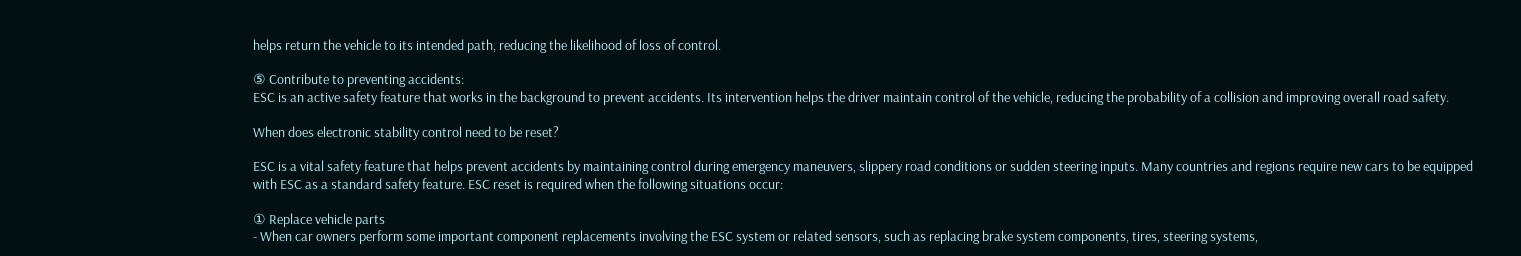helps return the vehicle to its intended path, reducing the likelihood of loss of control.

⑤ Contribute to preventing accidents:
ESC is an active safety feature that works in the background to prevent accidents. Its intervention helps the driver maintain control of the vehicle, reducing the probability of a collision and improving overall road safety.

When does electronic stability control need to be reset?

ESC is a vital safety feature that helps prevent accidents by maintaining control during emergency maneuvers, slippery road conditions or sudden steering inputs. Many countries and regions require new cars to be equipped with ESC as a standard safety feature. ESC reset is required when the following situations occur:

① Replace vehicle parts
- When car owners perform some important component replacements involving the ESC system or related sensors, such as replacing brake system components, tires, steering systems,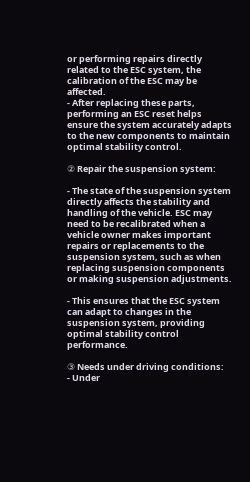or performing repairs directly related to the ESC system, the calibration of the ESC may be affected.
- After replacing these parts, performing an ESC reset helps ensure the system accurately adapts to the new components to maintain optimal stability control.

② Repair the suspension system:

- The state of the suspension system directly affects the stability and handling of the vehicle. ESC may need to be recalibrated when a vehicle owner makes important repairs or replacements to the suspension system, such as when replacing suspension components or making suspension adjustments.

- This ensures that the ESC system can adapt to changes in the suspension system, providing optimal stability control performance.

③ Needs under driving conditions:
- Under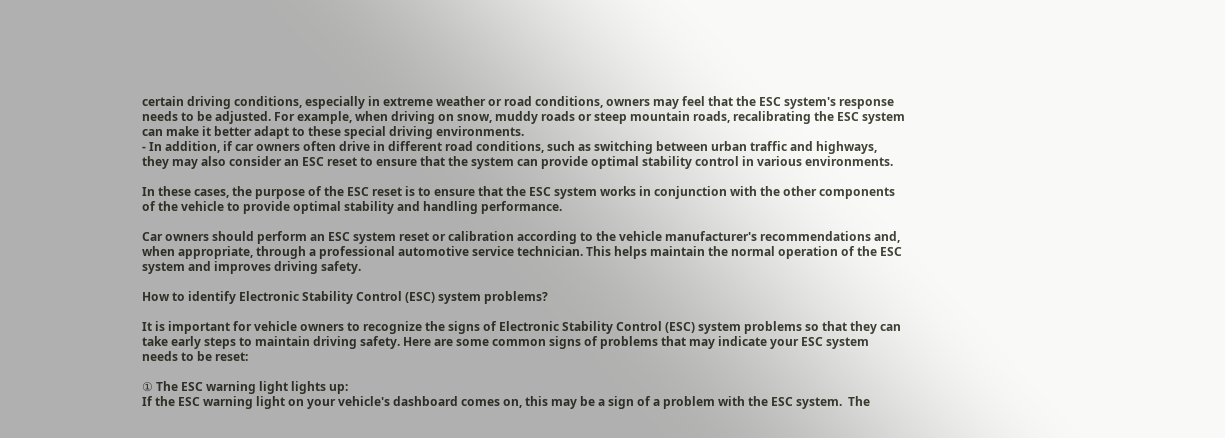certain driving conditions, especially in extreme weather or road conditions, owners may feel that the ESC system's response needs to be adjusted. For example, when driving on snow, muddy roads or steep mountain roads, recalibrating the ESC system can make it better adapt to these special driving environments.
- In addition, if car owners often drive in different road conditions, such as switching between urban traffic and highways, they may also consider an ESC reset to ensure that the system can provide optimal stability control in various environments.

In these cases, the purpose of the ESC reset is to ensure that the ESC system works in conjunction with the other components of the vehicle to provide optimal stability and handling performance.

Car owners should perform an ESC system reset or calibration according to the vehicle manufacturer's recommendations and, when appropriate, through a professional automotive service technician. This helps maintain the normal operation of the ESC system and improves driving safety.

How to identify Electronic Stability Control (ESC) system problems?

It is important for vehicle owners to recognize the signs of Electronic Stability Control (ESC) system problems so that they can take early steps to maintain driving safety. Here are some common signs of problems that may indicate your ESC system needs to be reset:

① The ESC warning light lights up:
If the ESC warning light on your vehicle's dashboard comes on, this may be a sign of a problem with the ESC system.  The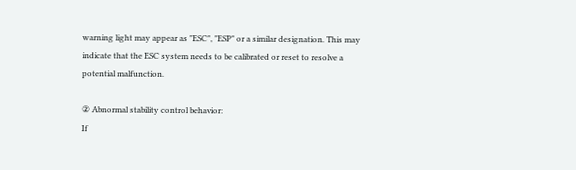warning light may appear as "ESC", "ESP" or a similar designation. This may indicate that the ESC system needs to be calibrated or reset to resolve a potential malfunction.

② Abnormal stability control behavior:
If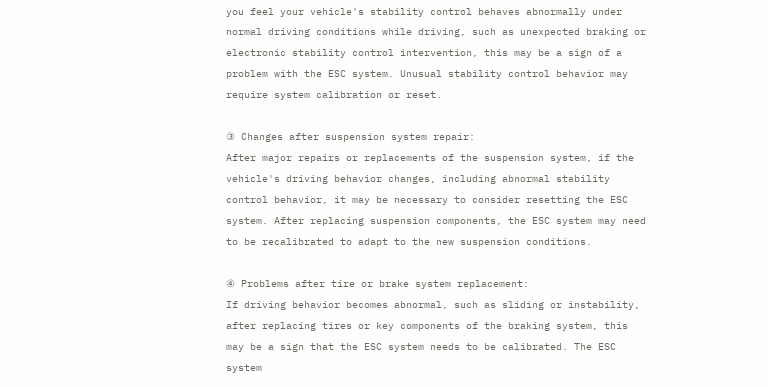you feel your vehicle's stability control behaves abnormally under normal driving conditions while driving, such as unexpected braking or electronic stability control intervention, this may be a sign of a problem with the ESC system. Unusual stability control behavior may require system calibration or reset.

③ Changes after suspension system repair:
After major repairs or replacements of the suspension system, if the vehicle's driving behavior changes, including abnormal stability control behavior, it may be necessary to consider resetting the ESC system. After replacing suspension components, the ESC system may need to be recalibrated to adapt to the new suspension conditions.

④ Problems after tire or brake system replacement:
If driving behavior becomes abnormal, such as sliding or instability, after replacing tires or key components of the braking system, this may be a sign that the ESC system needs to be calibrated. The ESC system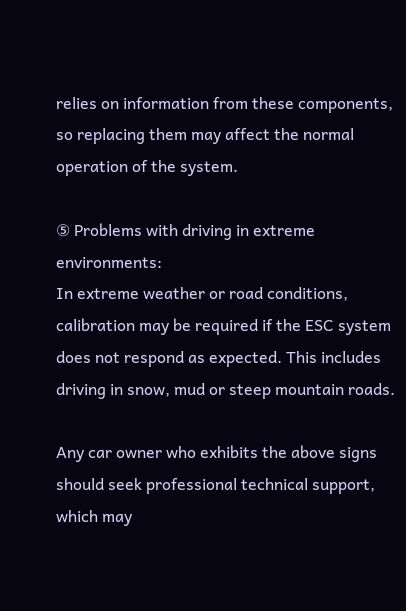relies on information from these components, so replacing them may affect the normal operation of the system.

⑤ Problems with driving in extreme environments:
In extreme weather or road conditions, calibration may be required if the ESC system does not respond as expected. This includes driving in snow, mud or steep mountain roads.

Any car owner who exhibits the above signs should seek professional technical support, which may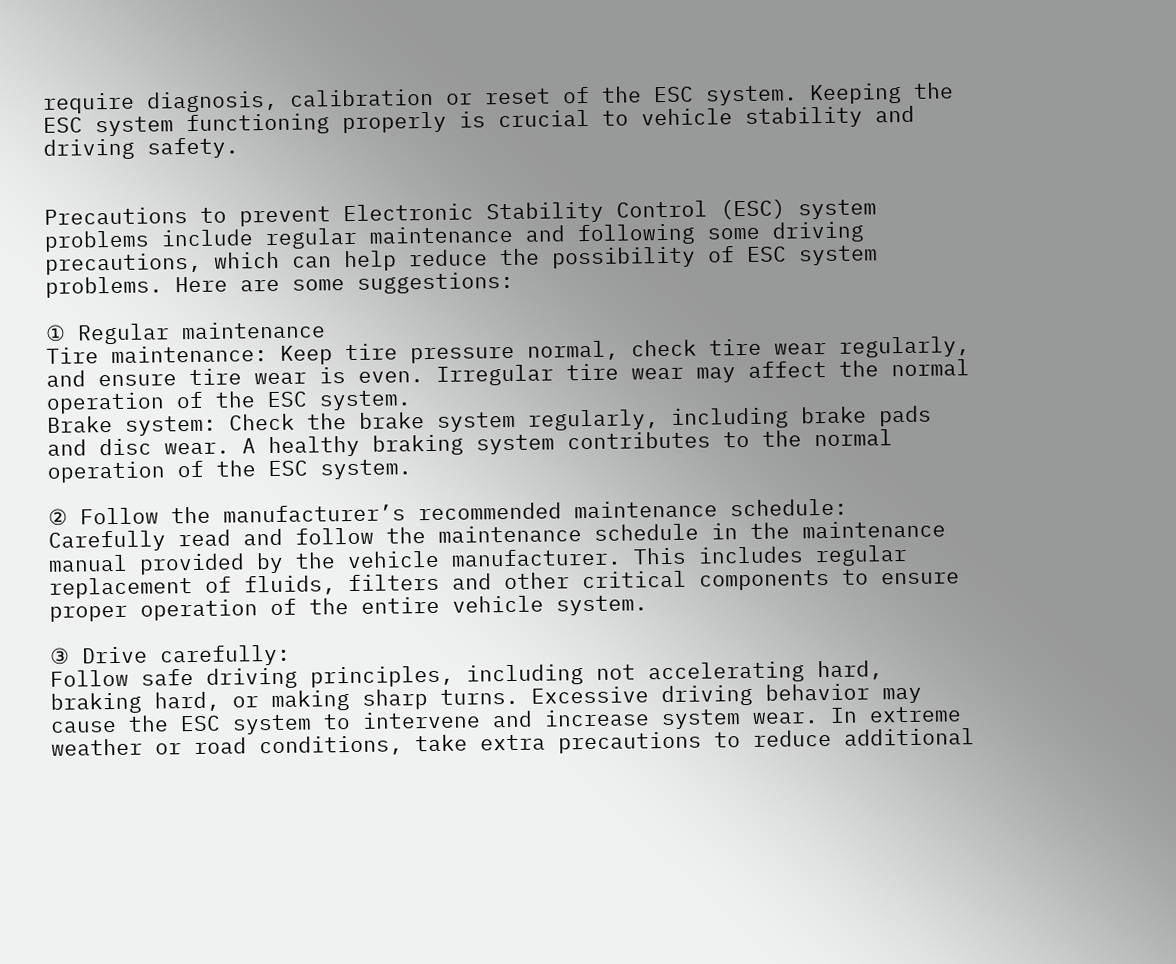require diagnosis, calibration or reset of the ESC system. Keeping the ESC system functioning properly is crucial to vehicle stability and driving safety.


Precautions to prevent Electronic Stability Control (ESC) system problems include regular maintenance and following some driving precautions, which can help reduce the possibility of ESC system problems. Here are some suggestions:

① Regular maintenance
Tire maintenance: Keep tire pressure normal, check tire wear regularly, and ensure tire wear is even. Irregular tire wear may affect the normal operation of the ESC system.
Brake system: Check the brake system regularly, including brake pads and disc wear. A healthy braking system contributes to the normal operation of the ESC system.

② Follow the manufacturer’s recommended maintenance schedule:
Carefully read and follow the maintenance schedule in the maintenance manual provided by the vehicle manufacturer. This includes regular replacement of fluids, filters and other critical components to ensure proper operation of the entire vehicle system.

③ Drive carefully:
Follow safe driving principles, including not accelerating hard, braking hard, or making sharp turns. Excessive driving behavior may cause the ESC system to intervene and increase system wear. In extreme weather or road conditions, take extra precautions to reduce additional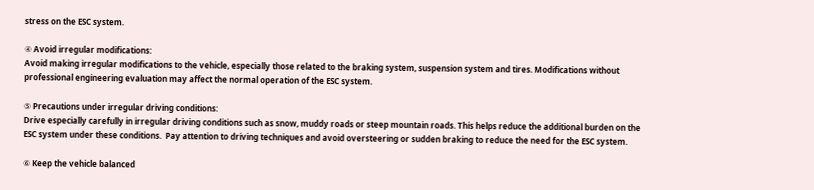stress on the ESC system.

④ Avoid irregular modifications:
Avoid making irregular modifications to the vehicle, especially those related to the braking system, suspension system and tires. Modifications without professional engineering evaluation may affect the normal operation of the ESC system.

⑤ Precautions under irregular driving conditions:
Drive especially carefully in irregular driving conditions such as snow, muddy roads or steep mountain roads. This helps reduce the additional burden on the ESC system under these conditions.  Pay attention to driving techniques and avoid oversteering or sudden braking to reduce the need for the ESC system.

⑥ Keep the vehicle balanced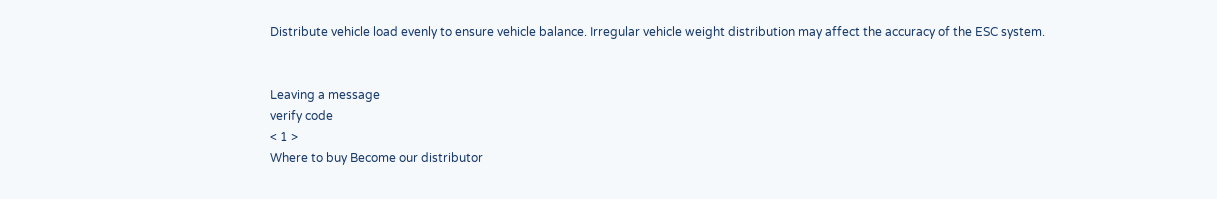Distribute vehicle load evenly to ensure vehicle balance. Irregular vehicle weight distribution may affect the accuracy of the ESC system.


Leaving a message
verify code
< 1 >
Where to buy Become our distributor